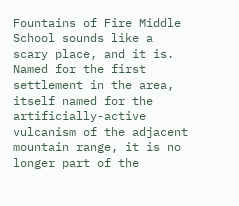Fountains of Fire Middle School sounds like a scary place, and it is. Named for the first settlement in the area, itself named for the artificially-active vulcanism of the adjacent mountain range, it is no longer part of the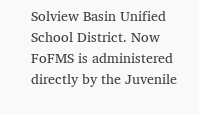Solview Basin Unified School District. Now FoFMS is administered directly by the Juvenile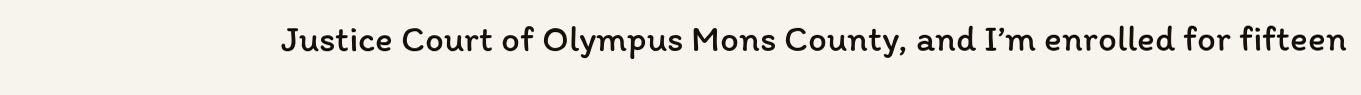Justice Court of Olympus Mons County, and I’m enrolled for fifteen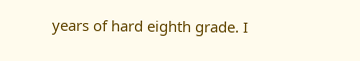years of hard eighth grade. I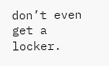don’t even get a locker.